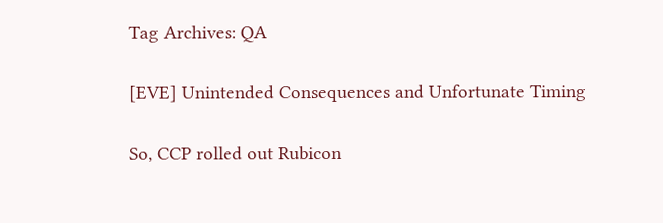Tag Archives: QA

[EVE] Unintended Consequences and Unfortunate Timing

So, CCP rolled out Rubicon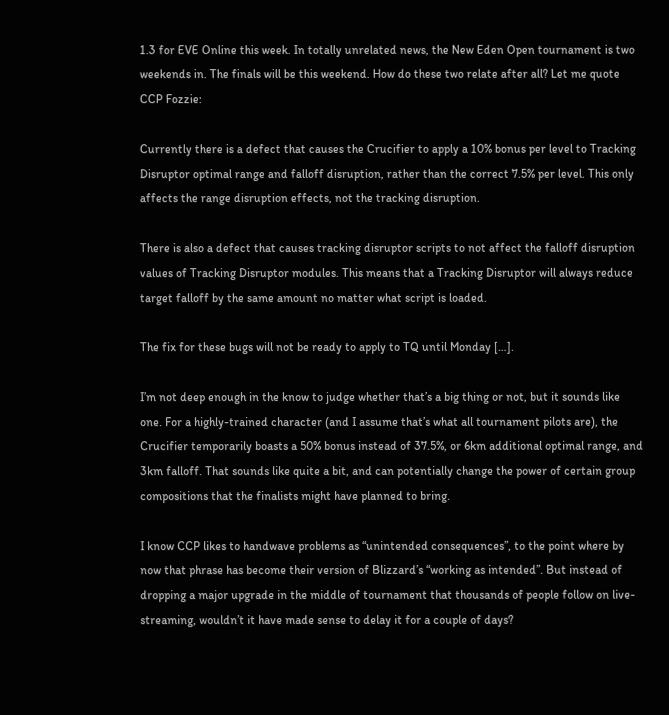1.3 for EVE Online this week. In totally unrelated news, the New Eden Open tournament is two weekends in. The finals will be this weekend. How do these two relate after all? Let me quote CCP Fozzie:

Currently there is a defect that causes the Crucifier to apply a 10% bonus per level to Tracking Disruptor optimal range and falloff disruption, rather than the correct 7.5% per level. This only affects the range disruption effects, not the tracking disruption.

There is also a defect that causes tracking disruptor scripts to not affect the falloff disruption values of Tracking Disruptor modules. This means that a Tracking Disruptor will always reduce target falloff by the same amount no matter what script is loaded.

The fix for these bugs will not be ready to apply to TQ until Monday […].

I’m not deep enough in the know to judge whether that’s a big thing or not, but it sounds like one. For a highly-trained character (and I assume that’s what all tournament pilots are), the Crucifier temporarily boasts a 50% bonus instead of 37.5%, or 6km additional optimal range, and 3km falloff. That sounds like quite a bit, and can potentially change the power of certain group compositions that the finalists might have planned to bring.

I know CCP likes to handwave problems as “unintended consequences”, to the point where by now that phrase has become their version of Blizzard’s “working as intended”. But instead of dropping a major upgrade in the middle of tournament that thousands of people follow on live-streaming, wouldn’t it have made sense to delay it for a couple of days?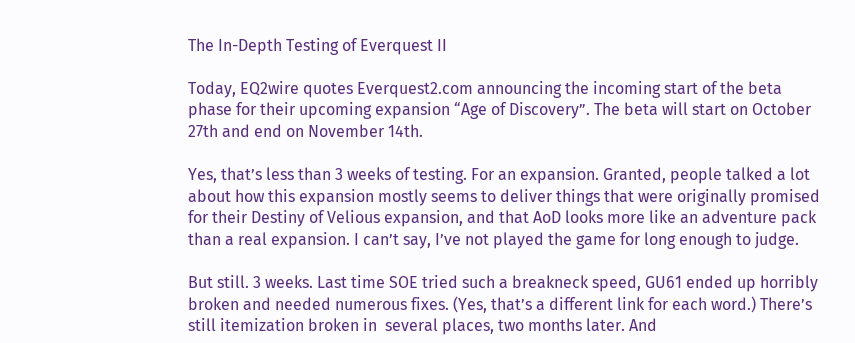The In-Depth Testing of Everquest II

Today, EQ2wire quotes Everquest2.com announcing the incoming start of the beta phase for their upcoming expansion “Age of Discovery”. The beta will start on October 27th and end on November 14th.

Yes, that’s less than 3 weeks of testing. For an expansion. Granted, people talked a lot about how this expansion mostly seems to deliver things that were originally promised for their Destiny of Velious expansion, and that AoD looks more like an adventure pack than a real expansion. I can’t say, I’ve not played the game for long enough to judge.

But still. 3 weeks. Last time SOE tried such a breakneck speed, GU61 ended up horribly broken and needed numerous fixes. (Yes, that’s a different link for each word.) There’s still itemization broken in  several places, two months later. And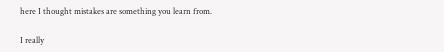here I thought mistakes are something you learn from.

I really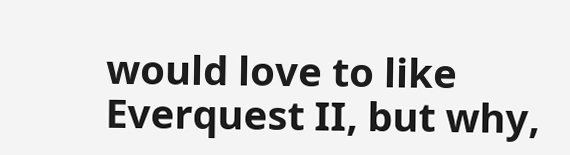would love to like Everquest II, but why,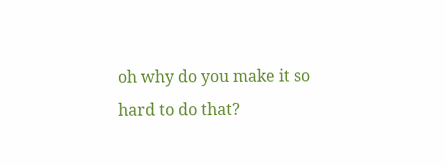oh why do you make it so hard to do that?